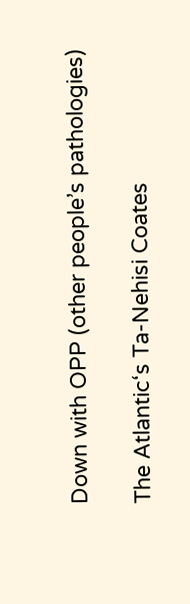Down with OPP (other people’s pathologies)

The Atlantic‘s Ta-Nehisi Coates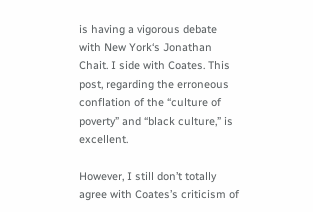is having a vigorous debate with New York‘s Jonathan Chait. I side with Coates. This post, regarding the erroneous conflation of the “culture of poverty” and “black culture,” is excellent.

However, I still don’t totally agree with Coates’s criticism of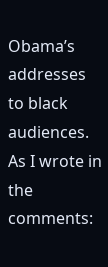Obama’s addresses to black audiences. As I wrote in the comments: